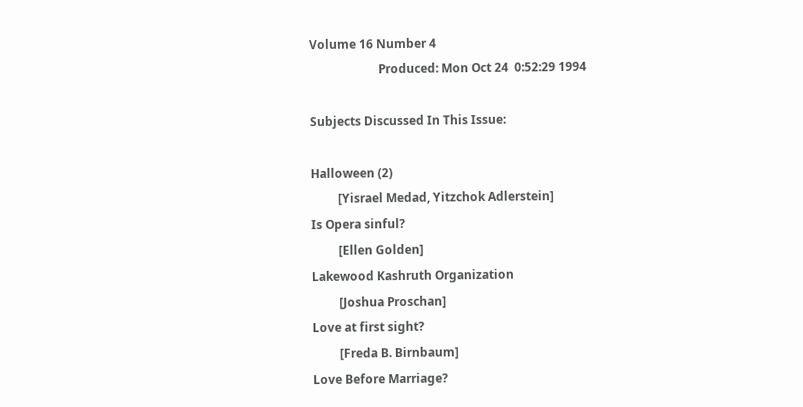Volume 16 Number 4
                       Produced: Mon Oct 24  0:52:29 1994

Subjects Discussed In This Issue:

Halloween (2)
         [Yisrael Medad, Yitzchok Adlerstein]
Is Opera sinful?
         [Ellen Golden]
Lakewood Kashruth Organization
         [Joshua Proschan]
Love at first sight?
         [Freda B. Birnbaum]
Love Before Marriage?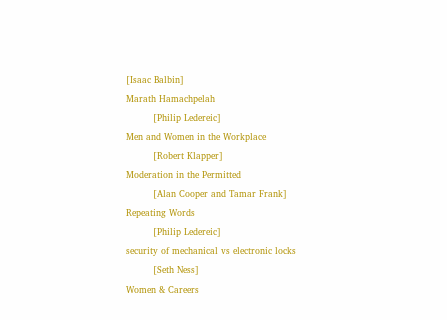[Isaac Balbin]
Marath Hamachpelah
         [Philip Ledereic]
Men and Women in the Workplace
         [Robert Klapper]
Moderation in the Permitted
         [Alan Cooper and Tamar Frank]
Repeating Words
         [Philip Ledereic]
security of mechanical vs electronic locks
         [Seth Ness]
Women & Careers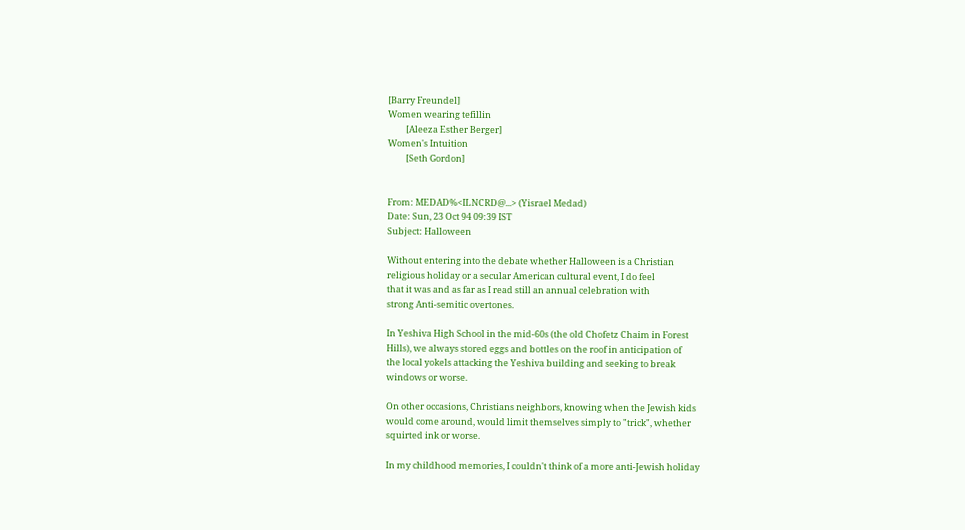[Barry Freundel]
Women wearing tefillin
         [Aleeza Esther Berger]
Women's Intuition
         [Seth Gordon]


From: MEDAD%<ILNCRD@...> (Yisrael Medad)
Date: Sun, 23 Oct 94 09:39 IST
Subject: Halloween

Without entering into the debate whether Halloween is a Christian
religious holiday or a secular American cultural event, I do feel
that it was and as far as I read still an annual celebration with
strong Anti-semitic overtones.

In Yeshiva High School in the mid-60s (the old Chofetz Chaim in Forest
Hills), we always stored eggs and bottles on the roof in anticipation of
the local yokels attacking the Yeshiva building and seeking to break
windows or worse.

On other occasions, Christians neighbors, knowing when the Jewish kids
would come around, would limit themselves simply to "trick", whether
squirted ink or worse.

In my childhood memories, I couldn't think of a more anti-Jewish holiday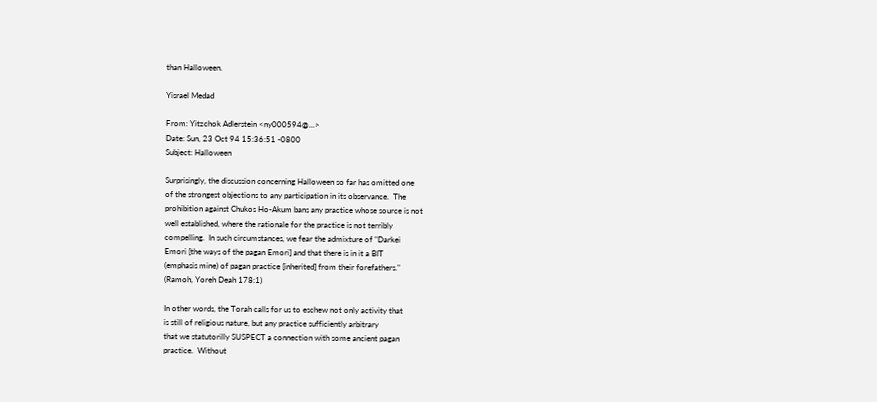than Halloween.

Yisrael Medad

From: Yitzchok Adlerstein <ny000594@...>
Date: Sun, 23 Oct 94 15:36:51 -0800
Subject: Halloween

Surprisingly, the discussion concerning Halloween so far has omitted one
of the strongest objections to any participation in its observance.  The
prohibition against Chukos Ho-Akum bans any practice whose source is not
well established, where the rationale for the practice is not terribly
compelling.  In such circumstances, we fear the admixture of "Darkei
Emori [the ways of the pagan Emori] and that there is in it a BIT
(emphasis mine) of pagan practice [inherited] from their forefathers."
(Ramoh, Yoreh Deah 178:1)

In other words, the Torah calls for us to eschew not only activity that
is still of religious nature, but any practice sufficiently arbitrary
that we statutorilly SUSPECT a connection with some ancient pagan
practice.  Without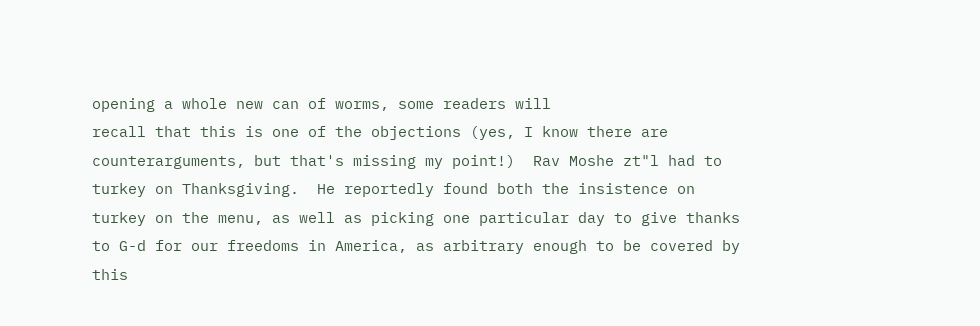opening a whole new can of worms, some readers will
recall that this is one of the objections (yes, I know there are
counterarguments, but that's missing my point!)  Rav Moshe zt"l had to
turkey on Thanksgiving.  He reportedly found both the insistence on
turkey on the menu, as well as picking one particular day to give thanks
to G-d for our freedoms in America, as arbitrary enough to be covered by
this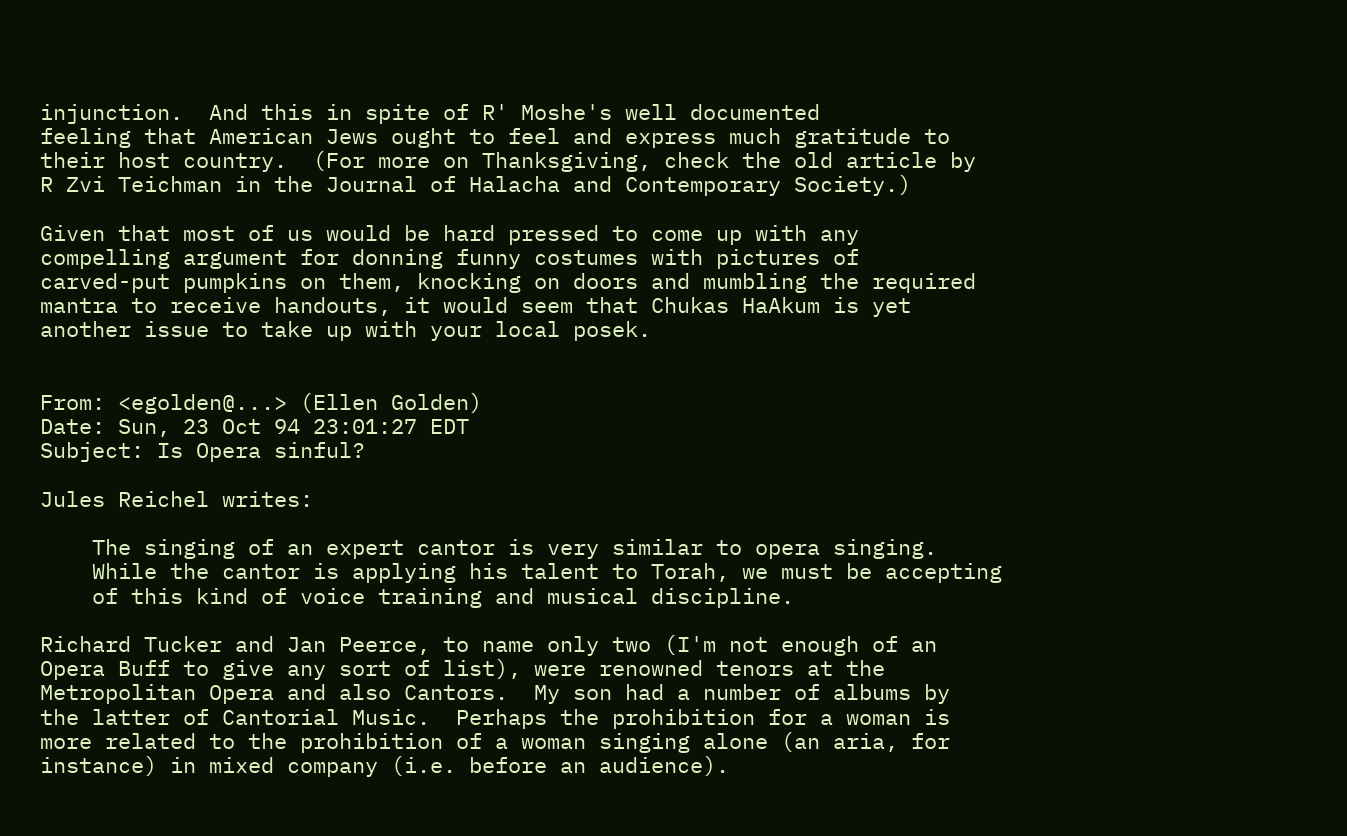injunction.  And this in spite of R' Moshe's well documented
feeling that American Jews ought to feel and express much gratitude to
their host country.  (For more on Thanksgiving, check the old article by
R Zvi Teichman in the Journal of Halacha and Contemporary Society.)

Given that most of us would be hard pressed to come up with any
compelling argument for donning funny costumes with pictures of
carved-put pumpkins on them, knocking on doors and mumbling the required
mantra to receive handouts, it would seem that Chukas HaAkum is yet
another issue to take up with your local posek.


From: <egolden@...> (Ellen Golden)
Date: Sun, 23 Oct 94 23:01:27 EDT
Subject: Is Opera sinful?

Jules Reichel writes:

    The singing of an expert cantor is very similar to opera singing.
    While the cantor is applying his talent to Torah, we must be accepting
    of this kind of voice training and musical discipline.

Richard Tucker and Jan Peerce, to name only two (I'm not enough of an
Opera Buff to give any sort of list), were renowned tenors at the
Metropolitan Opera and also Cantors.  My son had a number of albums by
the latter of Cantorial Music.  Perhaps the prohibition for a woman is
more related to the prohibition of a woman singing alone (an aria, for
instance) in mixed company (i.e. before an audience).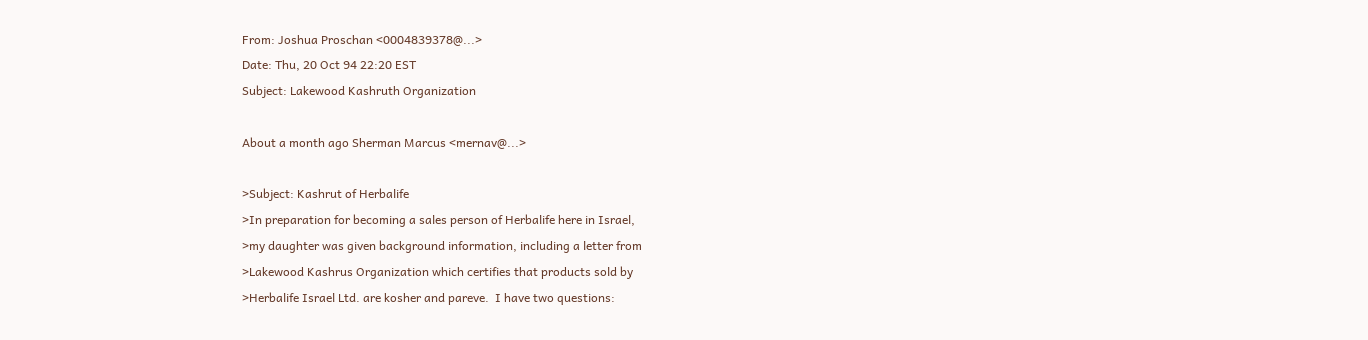From: Joshua Proschan <0004839378@...>
Date: Thu, 20 Oct 94 22:20 EST
Subject: Lakewood Kashruth Organization

About a month ago Sherman Marcus <mernav@...>

>Subject: Kashrut of Herbalife
>In preparation for becoming a sales person of Herbalife here in Israel,
>my daughter was given background information, including a letter from
>Lakewood Kashrus Organization which certifies that products sold by
>Herbalife Israel Ltd. are kosher and pareve.  I have two questions: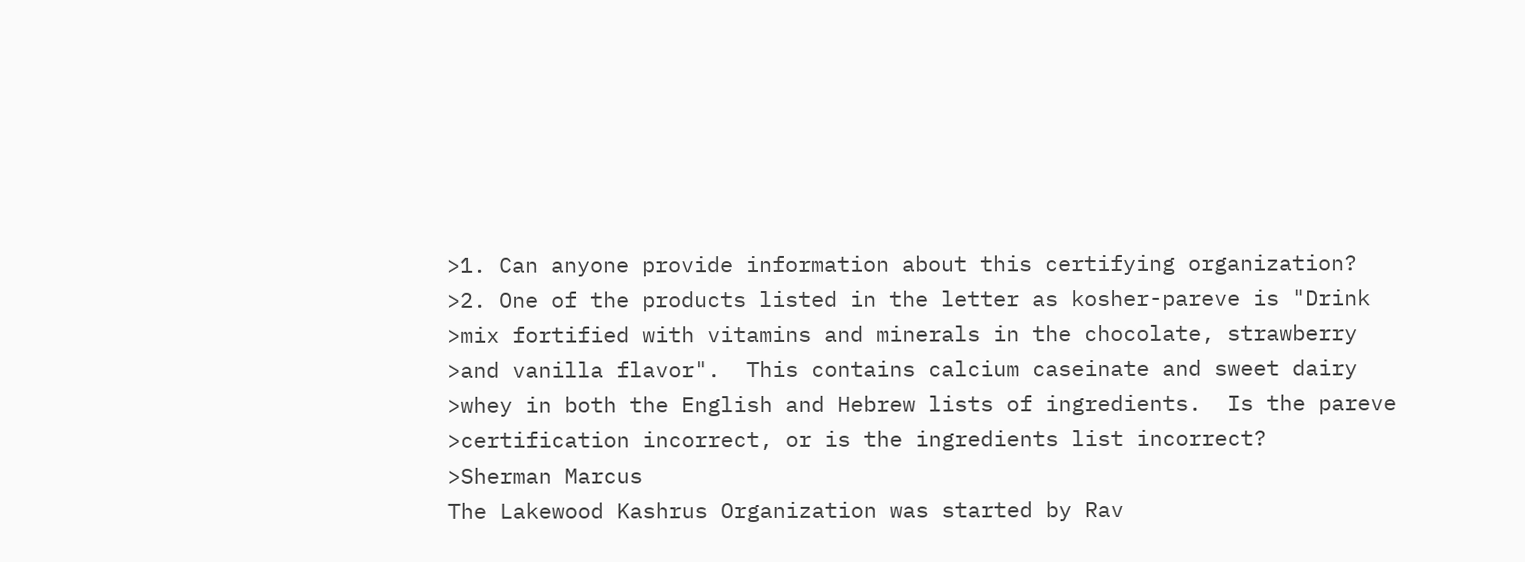>1. Can anyone provide information about this certifying organization?
>2. One of the products listed in the letter as kosher-pareve is "Drink
>mix fortified with vitamins and minerals in the chocolate, strawberry
>and vanilla flavor".  This contains calcium caseinate and sweet dairy
>whey in both the English and Hebrew lists of ingredients.  Is the pareve
>certification incorrect, or is the ingredients list incorrect?
>Sherman Marcus
The Lakewood Kashrus Organization was started by Rav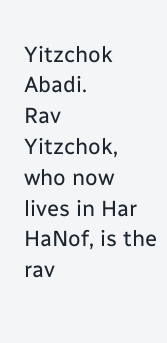Yitzchok Abadi.
Rav Yitzchok, who now lives in Har HaNof, is the rav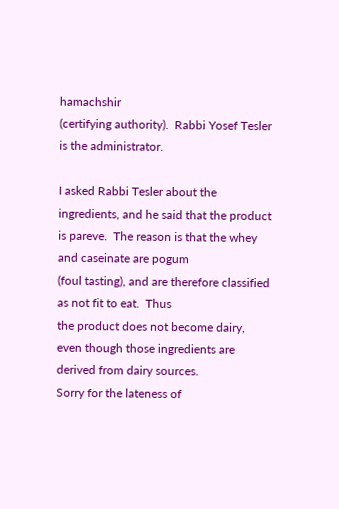hamachshir
(certifying authority).  Rabbi Yosef Tesler is the administrator.

I asked Rabbi Tesler about the ingredients, and he said that the product
is pareve.  The reason is that the whey and caseinate are pogum
(foul tasting), and are therefore classified as not fit to eat.  Thus
the product does not become dairy, even though those ingredients are
derived from dairy sources.
Sorry for the lateness of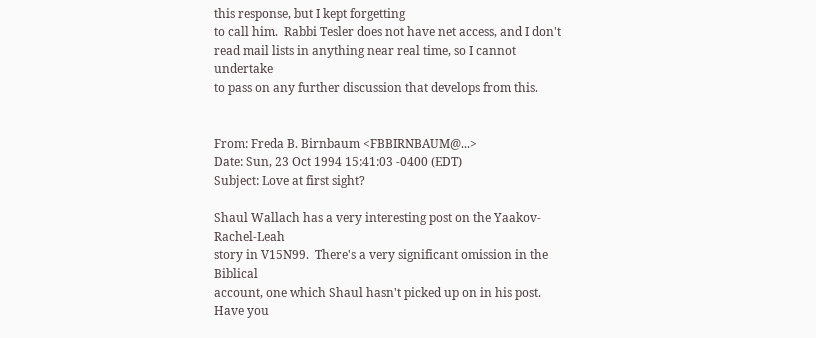this response, but I kept forgetting
to call him.  Rabbi Tesler does not have net access, and I don't
read mail lists in anything near real time, so I cannot undertake
to pass on any further discussion that develops from this.


From: Freda B. Birnbaum <FBBIRNBAUM@...>
Date: Sun, 23 Oct 1994 15:41:03 -0400 (EDT)
Subject: Love at first sight?

Shaul Wallach has a very interesting post on the Yaakov-Rachel-Leah
story in V15N99.  There's a very significant omission in the Biblical
account, one which Shaul hasn't picked up on in his post.  Have you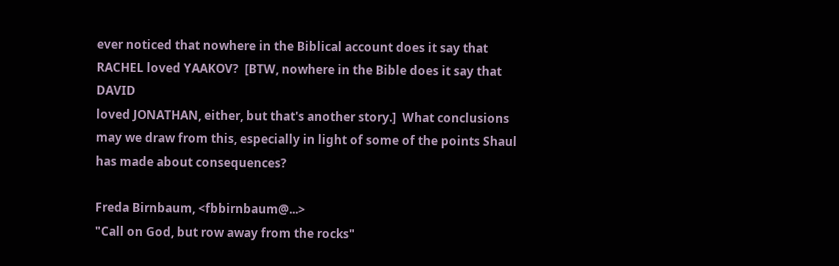ever noticed that nowhere in the Biblical account does it say that
RACHEL loved YAAKOV?  [BTW, nowhere in the Bible does it say that DAVID
loved JONATHAN, either, but that's another story.]  What conclusions
may we draw from this, especially in light of some of the points Shaul
has made about consequences?

Freda Birnbaum, <fbbirnbaum@...>
"Call on God, but row away from the rocks"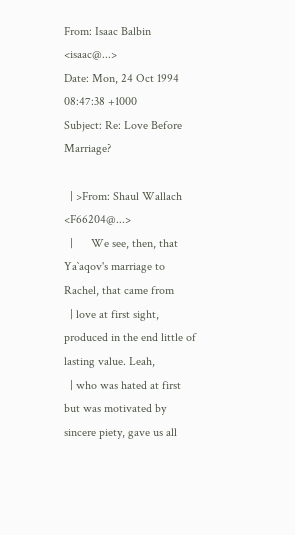From: Isaac Balbin <isaac@...>
Date: Mon, 24 Oct 1994 08:47:38 +1000
Subject: Re: Love Before Marriage?

  | >From: Shaul Wallach <F66204@...>
  |      We see, then, that Ya`aqov's marriage to Rachel, that came from
  | love at first sight, produced in the end little of lasting value. Leah,
  | who was hated at first but was motivated by sincere piety, gave us all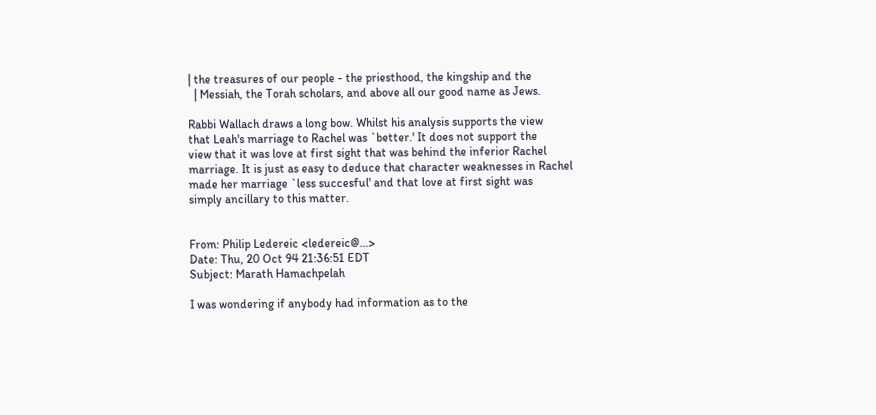| the treasures of our people - the priesthood, the kingship and the
  | Messiah, the Torah scholars, and above all our good name as Jews.

Rabbi Wallach draws a long bow. Whilst his analysis supports the view
that Leah's marriage to Rachel was `better.' It does not support the
view that it was love at first sight that was behind the inferior Rachel
marriage. It is just as easy to deduce that character weaknesses in Rachel
made her marriage `less succesful' and that love at first sight was
simply ancillary to this matter.


From: Philip Ledereic <ledereic@...>
Date: Thu, 20 Oct 94 21:36:51 EDT
Subject: Marath Hamachpelah

I was wondering if anybody had information as to the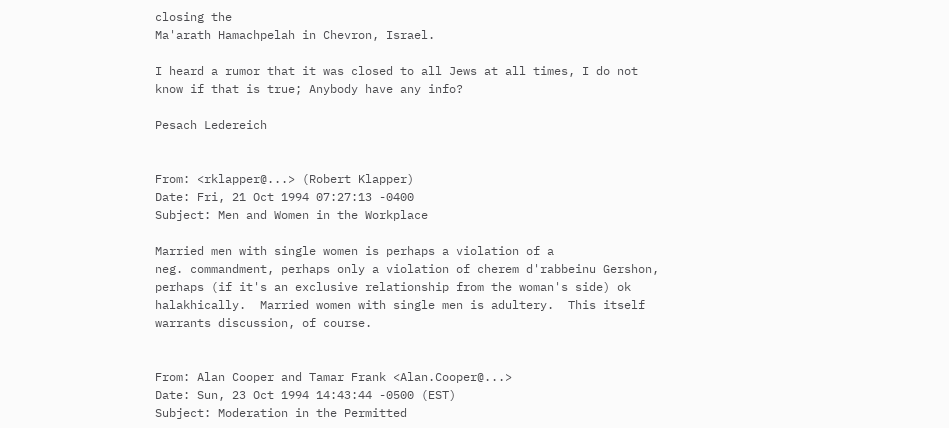closing the
Ma'arath Hamachpelah in Chevron, Israel.

I heard a rumor that it was closed to all Jews at all times, I do not
know if that is true; Anybody have any info?

Pesach Ledereich


From: <rklapper@...> (Robert Klapper)
Date: Fri, 21 Oct 1994 07:27:13 -0400
Subject: Men and Women in the Workplace

Married men with single women is perhaps a violation of a
neg. commandment, perhaps only a violation of cherem d'rabbeinu Gershon,
perhaps (if it's an exclusive relationship from the woman's side) ok
halakhically.  Married women with single men is adultery.  This itself
warrants discussion, of course.


From: Alan Cooper and Tamar Frank <Alan.Cooper@...>
Date: Sun, 23 Oct 1994 14:43:44 -0500 (EST)
Subject: Moderation in the Permitted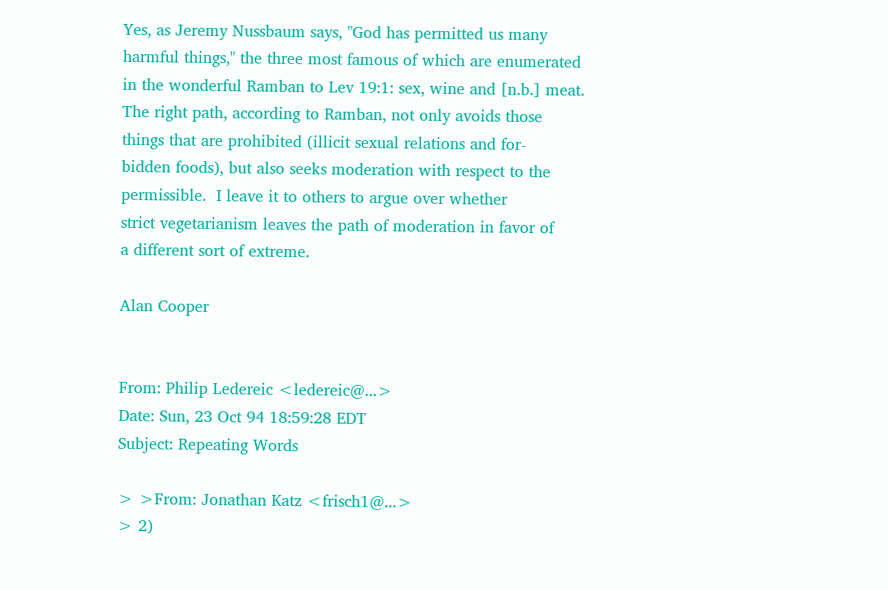Yes, as Jeremy Nussbaum says, "God has permitted us many
harmful things," the three most famous of which are enumerated
in the wonderful Ramban to Lev 19:1: sex, wine and [n.b.] meat.
The right path, according to Ramban, not only avoids those
things that are prohibited (illicit sexual relations and for-
bidden foods), but also seeks moderation with respect to the
permissible.  I leave it to others to argue over whether
strict vegetarianism leaves the path of moderation in favor of
a different sort of extreme.

Alan Cooper


From: Philip Ledereic <ledereic@...>
Date: Sun, 23 Oct 94 18:59:28 EDT
Subject: Repeating Words

> >From: Jonathan Katz <frisch1@...>
> 2)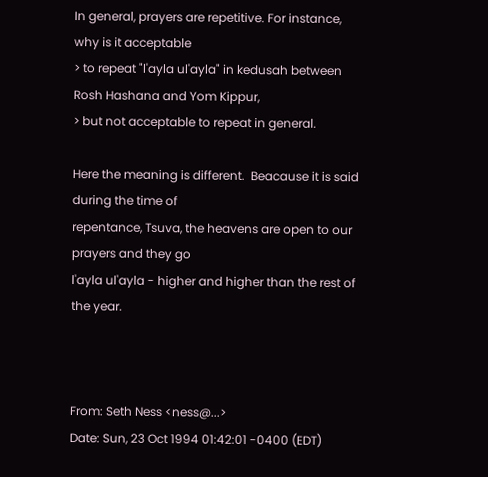In general, prayers are repetitive. For instance, why is it acceptable
> to repeat "l'ayla ul'ayla" in kedusah between Rosh Hashana and Yom Kippur,
> but not acceptable to repeat in general.

Here the meaning is different.  Beacause it is said during the time of
repentance, Tsuva, the heavens are open to our prayers and they go
l'ayla ul'ayla - higher and higher than the rest of the year.



From: Seth Ness <ness@...>
Date: Sun, 23 Oct 1994 01:42:01 -0400 (EDT)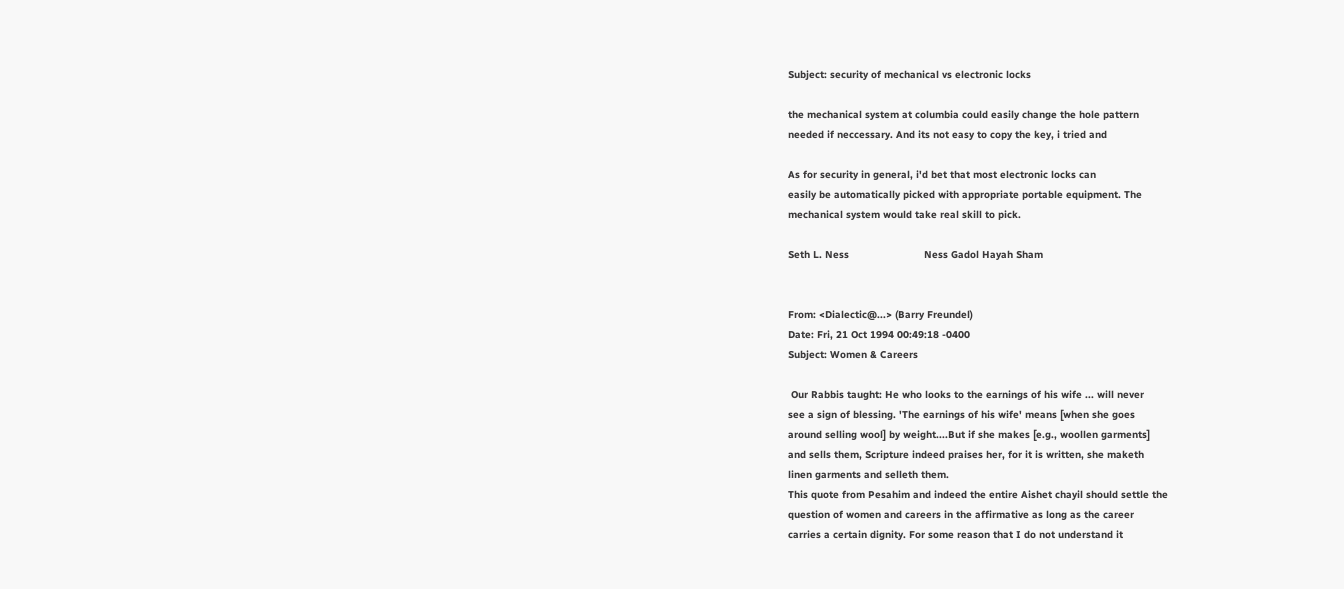Subject: security of mechanical vs electronic locks

the mechanical system at columbia could easily change the hole pattern
needed if neccessary. And its not easy to copy the key, i tried and

As for security in general, i'd bet that most electronic locks can
easily be automatically picked with appropriate portable equipment. The
mechanical system would take real skill to pick.

Seth L. Ness                         Ness Gadol Hayah Sham


From: <Dialectic@...> (Barry Freundel)
Date: Fri, 21 Oct 1994 00:49:18 -0400
Subject: Women & Careers

 Our Rabbis taught: He who looks to the earnings of his wife ... will never
see a sign of blessing. 'The earnings of his wife' means [when she goes
around selling wool] by weight....But if she makes [e.g., woollen garments]
and sells them, Scripture indeed praises her, for it is written, she maketh
linen garments and selleth them.
This quote from Pesahim and indeed the entire Aishet chayil should settle the
question of women and careers in the affirmative as long as the career
carries a certain dignity. For some reason that I do not understand it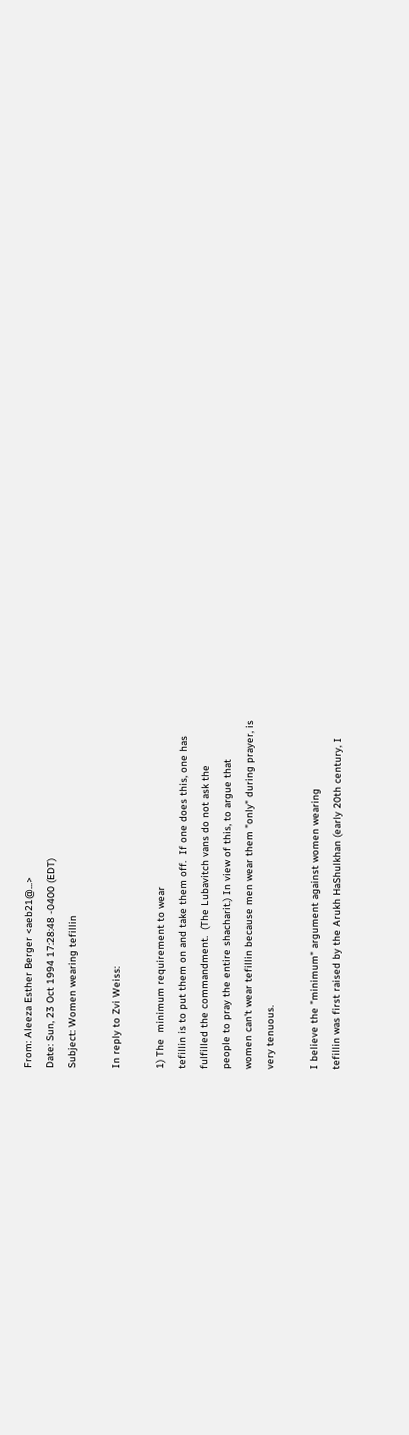From: Aleeza Esther Berger <aeb21@...>
Date: Sun, 23 Oct 1994 17:28:48 -0400 (EDT)
Subject: Women wearing tefillin

In reply to Zvi Weiss:

1) The  minimum requirement to wear
tefillin is to put them on and take them off.  If one does this, one has
fulfilled the commandment.  (The Lubavitch vans do not ask the
people to pray the entire shacharit.) In view of this, to argue that
women can't wear tefillin because men wear them "only" during prayer, is
very tenuous.

I believe the "minimum" argument against women wearing
tefillin was first raised by the Arukh HaShulkhan (early 20th century, I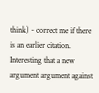think) - correct me if there
is an earlier citation.  Interesting that a new argument argument against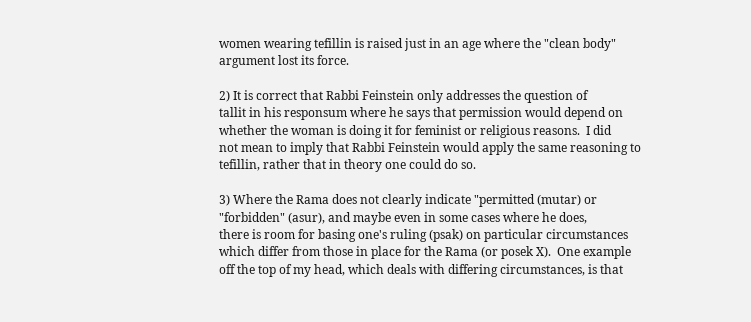women wearing tefillin is raised just in an age where the "clean body"
argument lost its force.

2) It is correct that Rabbi Feinstein only addresses the question of
tallit in his responsum where he says that permission would depend on
whether the woman is doing it for feminist or religious reasons.  I did
not mean to imply that Rabbi Feinstein would apply the same reasoning to
tefillin, rather that in theory one could do so.

3) Where the Rama does not clearly indicate "permitted (mutar) or
"forbidden" (asur), and maybe even in some cases where he does,
there is room for basing one's ruling (psak) on particular circumstances
which differ from those in place for the Rama (or posek X).  One example
off the top of my head, which deals with differing circumstances, is that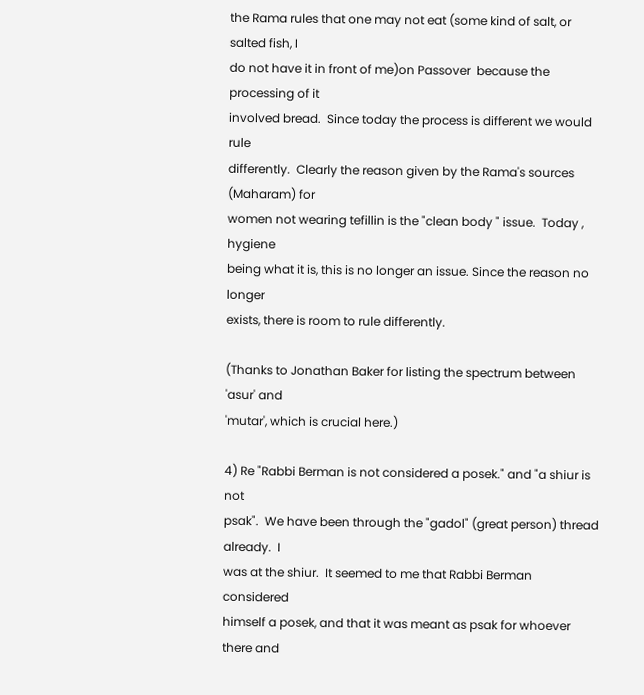the Rama rules that one may not eat (some kind of salt, or salted fish, I
do not have it in front of me)on Passover  because the processing of it
involved bread.  Since today the process is different we would rule
differently.  Clearly the reason given by the Rama's sources (Maharam) for
women not wearing tefillin is the "clean body " issue.  Today , hygiene
being what it is, this is no longer an issue. Since the reason no longer
exists, there is room to rule differently.

(Thanks to Jonathan Baker for listing the spectrum between 'asur' and
'mutar', which is crucial here.)

4) Re "Rabbi Berman is not considered a posek." and "a shiur is not
psak".  We have been through the "gadol" (great person) thread already.  I
was at the shiur.  It seemed to me that Rabbi Berman considered
himself a posek, and that it was meant as psak for whoever there and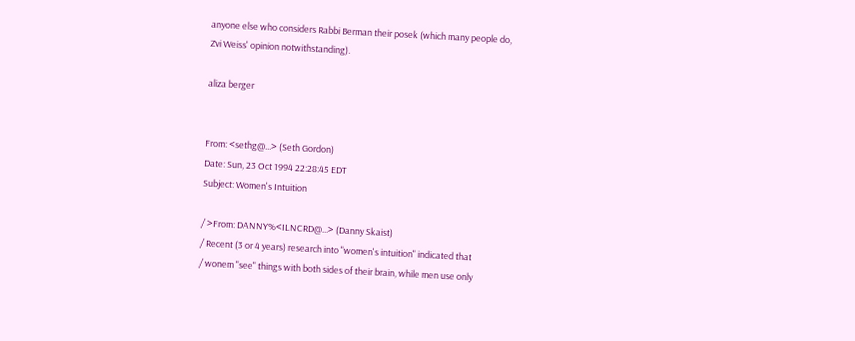anyone else who considers Rabbi Berman their posek (which many people do,
Zvi Weiss' opinion notwithstanding).

aliza berger


From: <sethg@...> (Seth Gordon)
Date: Sun, 23 Oct 1994 22:28:45 EDT
Subject: Women's Intuition

/ >From: DANNY%<ILNCRD@...> (Danny Skaist)
/ Recent (3 or 4 years) research into "women's intuition" indicated that
/ wonem "see" things with both sides of their brain, while men use only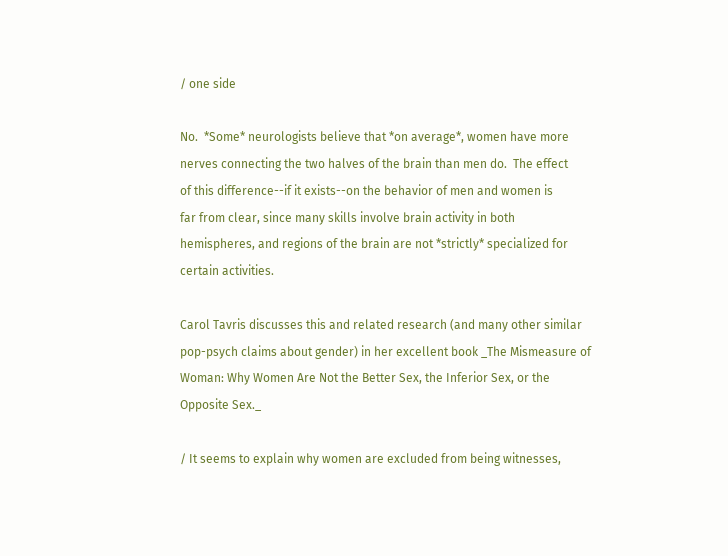/ one side

No.  *Some* neurologists believe that *on average*, women have more
nerves connecting the two halves of the brain than men do.  The effect
of this difference--if it exists--on the behavior of men and women is
far from clear, since many skills involve brain activity in both
hemispheres, and regions of the brain are not *strictly* specialized for
certain activities.

Carol Tavris discusses this and related research (and many other similar
pop-psych claims about gender) in her excellent book _The Mismeasure of
Woman: Why Women Are Not the Better Sex, the Inferior Sex, or the
Opposite Sex._

/ It seems to explain why women are excluded from being witnesses,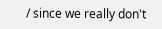/ since we really don't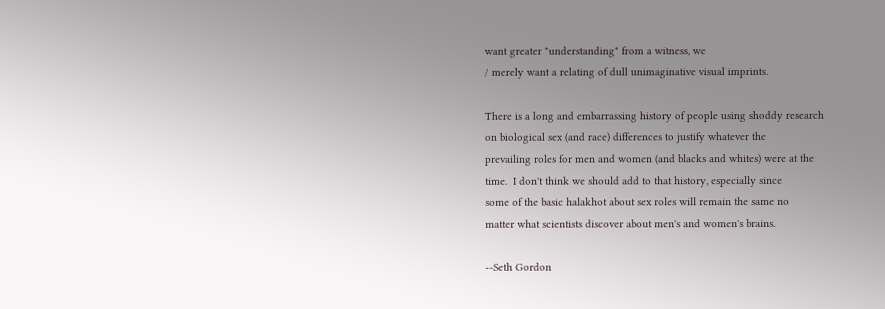want greater "understanding" from a witness, we
/ merely want a relating of dull unimaginative visual imprints.

There is a long and embarrassing history of people using shoddy research
on biological sex (and race) differences to justify whatever the
prevailing roles for men and women (and blacks and whites) were at the
time.  I don't think we should add to that history, especially since
some of the basic halakhot about sex roles will remain the same no
matter what scientists discover about men's and women's brains.

--Seth Gordon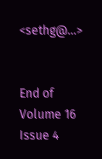<sethg@...>


End of Volume 16 Issue 4